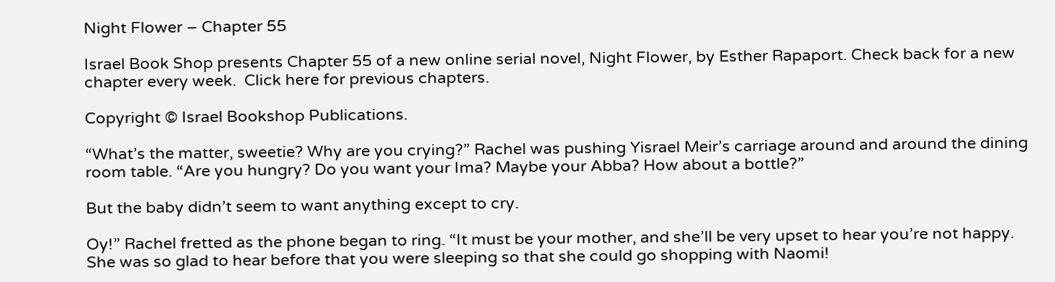Night Flower – Chapter 55

Israel Book Shop presents Chapter 55 of a new online serial novel, Night Flower, by Esther Rapaport. Check back for a new chapter every week.  Click here for previous chapters.

Copyright © Israel Bookshop Publications.

“What’s the matter, sweetie? Why are you crying?” Rachel was pushing Yisrael Meir’s carriage around and around the dining room table. “Are you hungry? Do you want your Ima? Maybe your Abba? How about a bottle?”

But the baby didn’t seem to want anything except to cry.

Oy!” Rachel fretted as the phone began to ring. “It must be your mother, and she’ll be very upset to hear you’re not happy. She was so glad to hear before that you were sleeping so that she could go shopping with Naomi!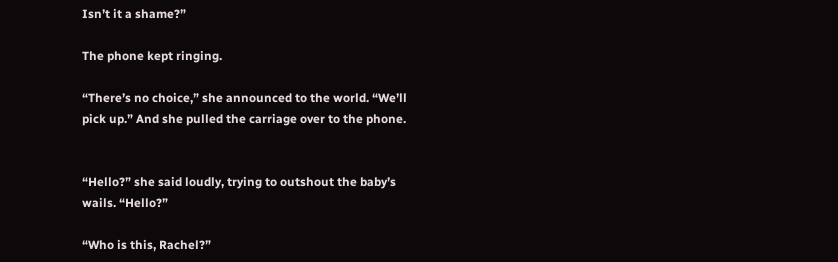Isn’t it a shame?”

The phone kept ringing.

“There’s no choice,” she announced to the world. “We’ll pick up.” And she pulled the carriage over to the phone.


“Hello?” she said loudly, trying to outshout the baby’s wails. “Hello?”

“Who is this, Rachel?”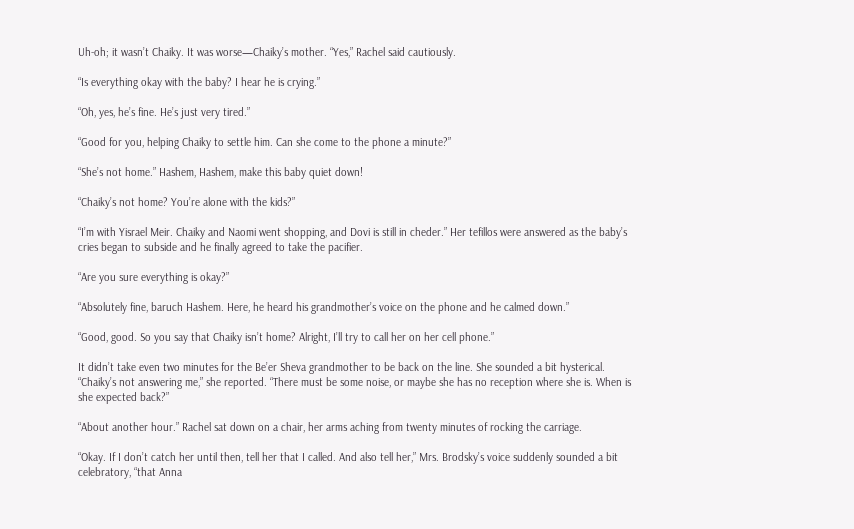Uh-oh; it wasn’t Chaiky. It was worse—Chaiky’s mother. “Yes,” Rachel said cautiously.

“Is everything okay with the baby? I hear he is crying.”

“Oh, yes, he’s fine. He’s just very tired.”

“Good for you, helping Chaiky to settle him. Can she come to the phone a minute?”

“She’s not home.” Hashem, Hashem, make this baby quiet down!

“Chaiky’s not home? You’re alone with the kids?”

“I’m with Yisrael Meir. Chaiky and Naomi went shopping, and Dovi is still in cheder.” Her tefillos were answered as the baby’s cries began to subside and he finally agreed to take the pacifier.

“Are you sure everything is okay?”

“Absolutely fine, baruch Hashem. Here, he heard his grandmother’s voice on the phone and he calmed down.”

“Good, good. So you say that Chaiky isn’t home? Alright, I’ll try to call her on her cell phone.”

It didn’t take even two minutes for the Be’er Sheva grandmother to be back on the line. She sounded a bit hysterical. “Chaiky’s not answering me,” she reported. “There must be some noise, or maybe she has no reception where she is. When is she expected back?”

“About another hour.” Rachel sat down on a chair, her arms aching from twenty minutes of rocking the carriage.

“Okay. If I don’t catch her until then, tell her that I called. And also tell her,” Mrs. Brodsky’s voice suddenly sounded a bit celebratory, “that Anna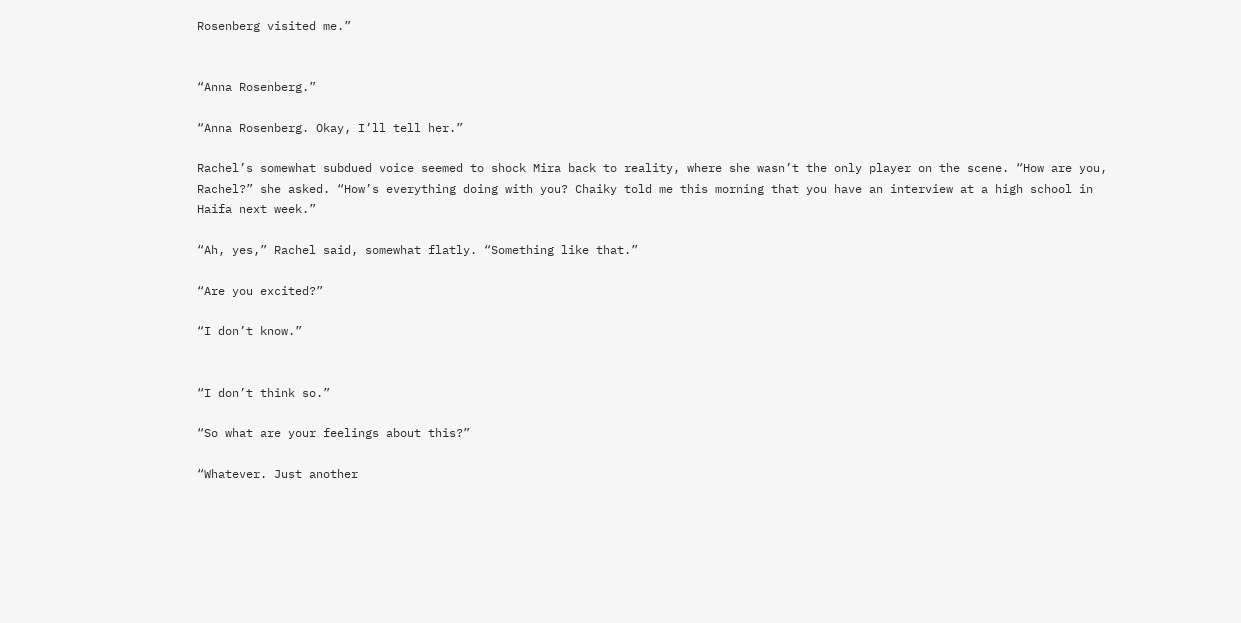Rosenberg visited me.”


“Anna Rosenberg.”

“Anna Rosenberg. Okay, I’ll tell her.”

Rachel’s somewhat subdued voice seemed to shock Mira back to reality, where she wasn’t the only player on the scene. “How are you, Rachel?” she asked. “How’s everything doing with you? Chaiky told me this morning that you have an interview at a high school in Haifa next week.”

“Ah, yes,” Rachel said, somewhat flatly. “Something like that.”

“Are you excited?”

“I don’t know.”


“I don’t think so.”

“So what are your feelings about this?”

“Whatever. Just another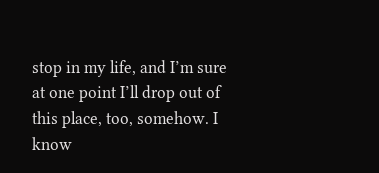stop in my life, and I’m sure at one point I’ll drop out of this place, too, somehow. I know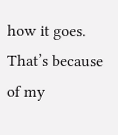how it goes. That’s because of my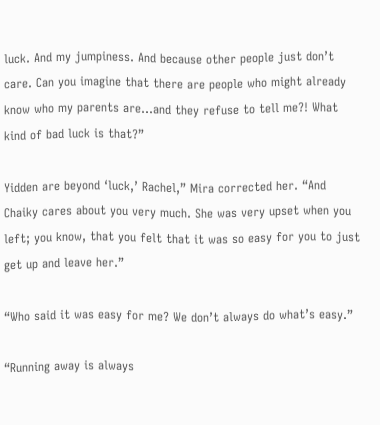luck. And my jumpiness. And because other people just don’t care. Can you imagine that there are people who might already know who my parents are…and they refuse to tell me?! What kind of bad luck is that?”

Yidden are beyond ‘luck,’ Rachel,” Mira corrected her. “And Chaiky cares about you very much. She was very upset when you left; you know, that you felt that it was so easy for you to just get up and leave her.”

“Who said it was easy for me? We don’t always do what’s easy.”

“Running away is always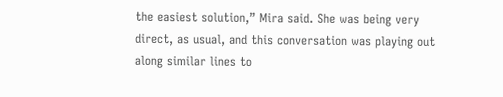the easiest solution,” Mira said. She was being very direct, as usual, and this conversation was playing out along similar lines to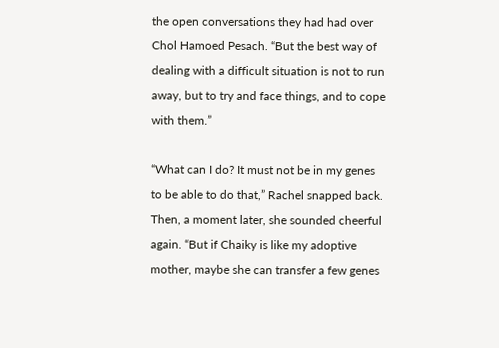the open conversations they had had over Chol Hamoed Pesach. “But the best way of dealing with a difficult situation is not to run away, but to try and face things, and to cope with them.”

“What can I do? It must not be in my genes to be able to do that,” Rachel snapped back. Then, a moment later, she sounded cheerful again. “But if Chaiky is like my adoptive mother, maybe she can transfer a few genes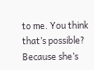to me. You think that’s possible? Because she’s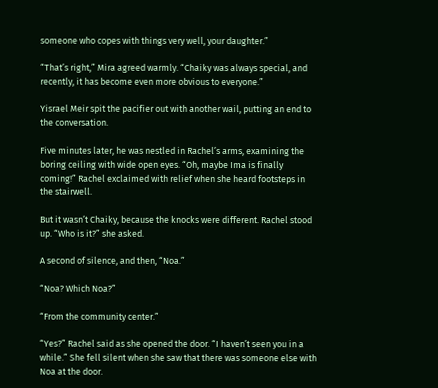someone who copes with things very well, your daughter.”

“That’s right,” Mira agreed warmly. “Chaiky was always special, and recently, it has become even more obvious to everyone.”

Yisrael Meir spit the pacifier out with another wail, putting an end to the conversation.

Five minutes later, he was nestled in Rachel’s arms, examining the boring ceiling with wide open eyes. “Oh, maybe Ima is finally coming!” Rachel exclaimed with relief when she heard footsteps in the stairwell.

But it wasn’t Chaiky, because the knocks were different. Rachel stood up. “Who is it?” she asked.

A second of silence, and then, “Noa.”

“Noa? Which Noa?”

“From the community center.”

“Yes?” Rachel said as she opened the door. “I haven’t seen you in a while.” She fell silent when she saw that there was someone else with Noa at the door.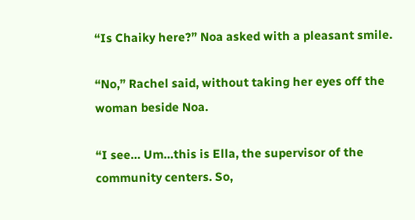“Is Chaiky here?” Noa asked with a pleasant smile.

“No,” Rachel said, without taking her eyes off the woman beside Noa.

“I see… Um…this is Ella, the supervisor of the community centers. So,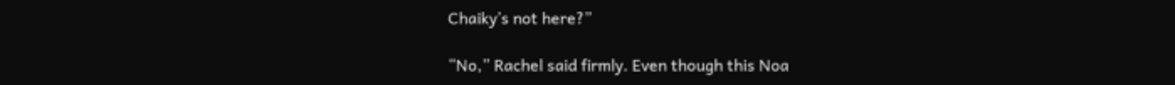Chaiky’s not here?”

“No,” Rachel said firmly. Even though this Noa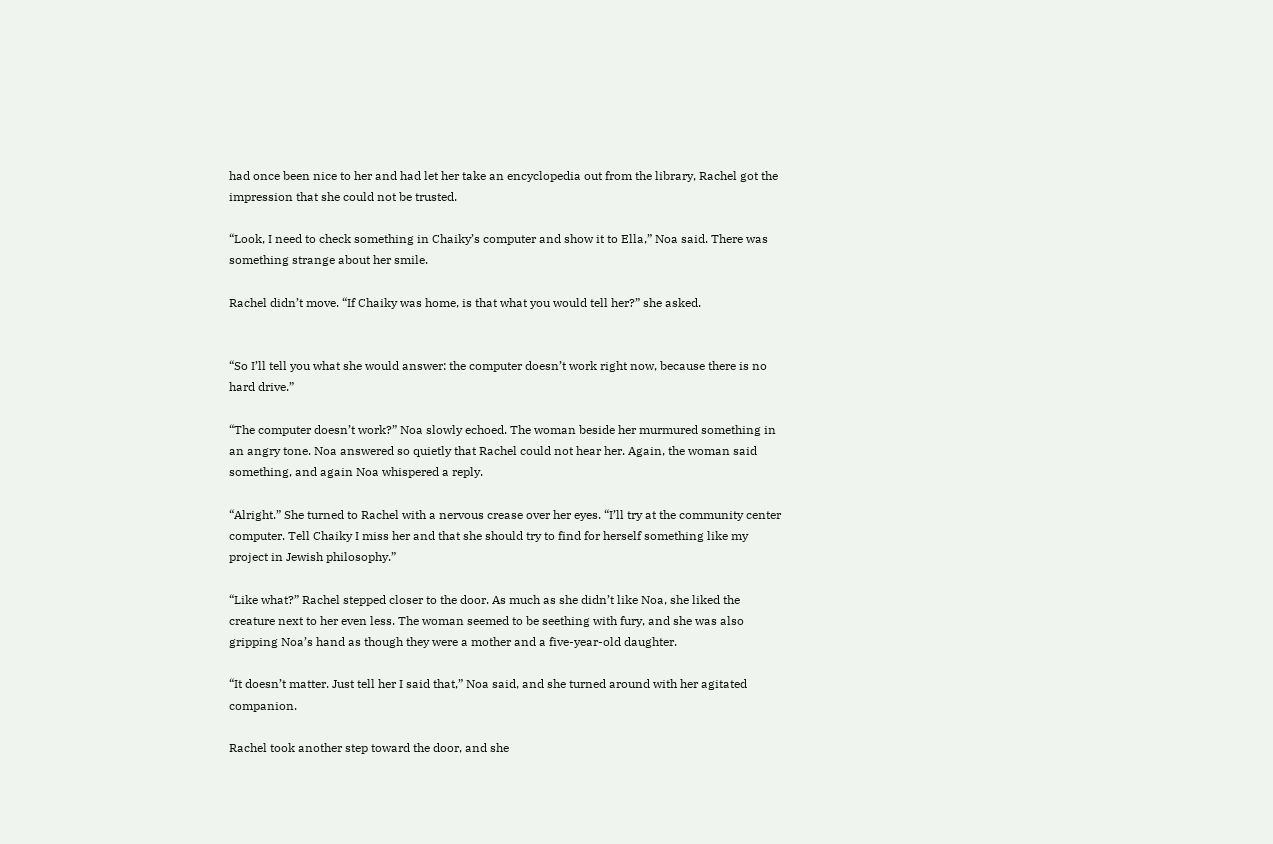had once been nice to her and had let her take an encyclopedia out from the library, Rachel got the impression that she could not be trusted.

“Look, I need to check something in Chaiky’s computer and show it to Ella,” Noa said. There was something strange about her smile.

Rachel didn’t move. “If Chaiky was home, is that what you would tell her?” she asked.


“So I’ll tell you what she would answer: the computer doesn’t work right now, because there is no hard drive.”

“The computer doesn’t work?” Noa slowly echoed. The woman beside her murmured something in an angry tone. Noa answered so quietly that Rachel could not hear her. Again, the woman said something, and again Noa whispered a reply.

“Alright.” She turned to Rachel with a nervous crease over her eyes. “I’ll try at the community center computer. Tell Chaiky I miss her and that she should try to find for herself something like my project in Jewish philosophy.”

“Like what?” Rachel stepped closer to the door. As much as she didn’t like Noa, she liked the creature next to her even less. The woman seemed to be seething with fury, and she was also gripping Noa’s hand as though they were a mother and a five-year-old daughter.

“It doesn’t matter. Just tell her I said that,” Noa said, and she turned around with her agitated companion.

Rachel took another step toward the door, and she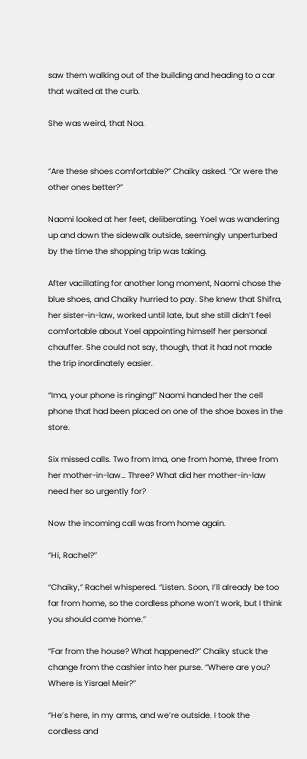saw them walking out of the building and heading to a car that waited at the curb.

She was weird, that Noa.


“Are these shoes comfortable?” Chaiky asked. “Or were the other ones better?”

Naomi looked at her feet, deliberating. Yoel was wandering up and down the sidewalk outside, seemingly unperturbed by the time the shopping trip was taking.

After vacillating for another long moment, Naomi chose the blue shoes, and Chaiky hurried to pay. She knew that Shifra, her sister-in-law, worked until late, but she still didn’t feel comfortable about Yoel appointing himself her personal chauffer. She could not say, though, that it had not made the trip inordinately easier.

“Ima, your phone is ringing!” Naomi handed her the cell phone that had been placed on one of the shoe boxes in the store.

Six missed calls. Two from Ima, one from home, three from her mother-in-law… Three? What did her mother-in-law need her so urgently for?

Now the incoming call was from home again.

“Hi, Rachel?”

“Chaiky,” Rachel whispered. “Listen. Soon, I’ll already be too far from home, so the cordless phone won’t work, but I think you should come home.”

“Far from the house? What happened?” Chaiky stuck the change from the cashier into her purse. “Where are you? Where is Yisrael Meir?”

“He’s here, in my arms, and we’re outside. I took the cordless and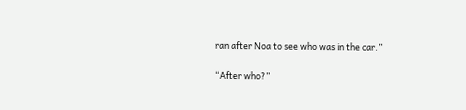ran after Noa to see who was in the car.”

“After who?”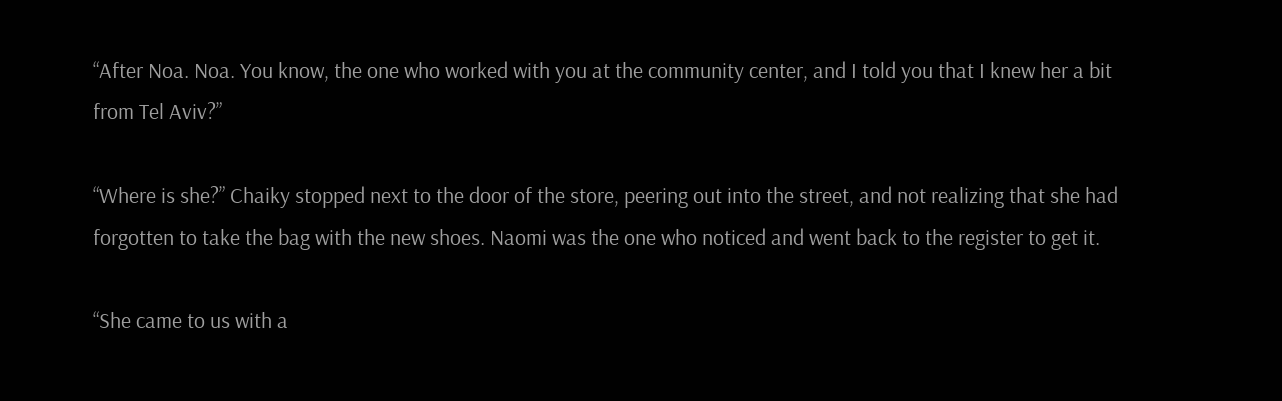“After Noa. Noa. You know, the one who worked with you at the community center, and I told you that I knew her a bit from Tel Aviv?”

“Where is she?” Chaiky stopped next to the door of the store, peering out into the street, and not realizing that she had forgotten to take the bag with the new shoes. Naomi was the one who noticed and went back to the register to get it.

“She came to us with a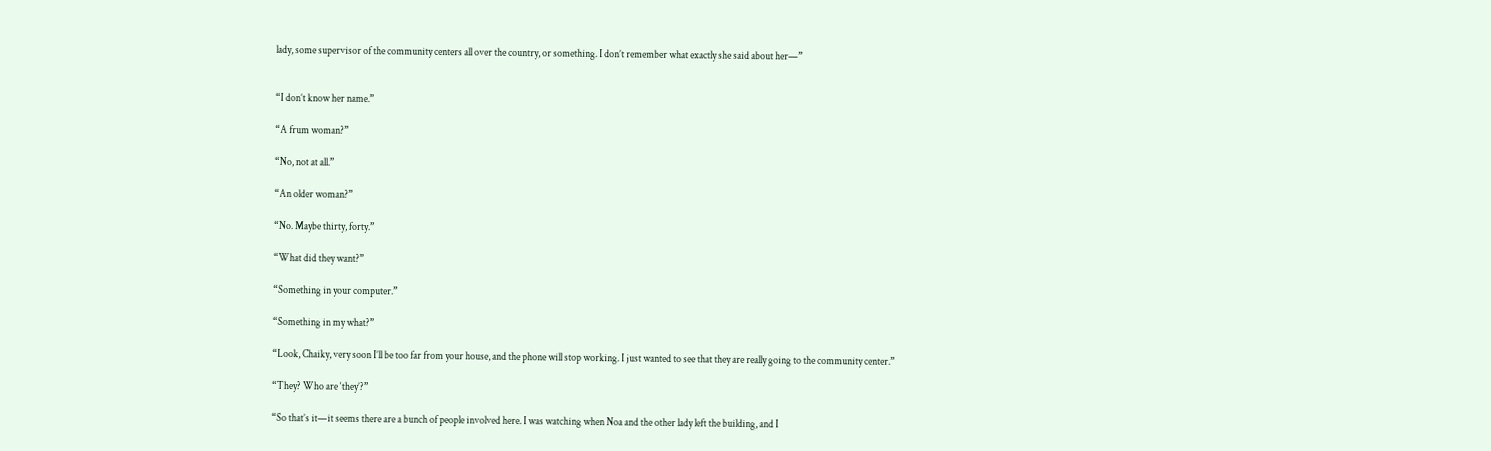lady, some supervisor of the community centers all over the country, or something. I don’t remember what exactly she said about her—”


“I don’t know her name.”

“A frum woman?”

“No, not at all.”

“An older woman?”

“No. Maybe thirty, forty.”

“What did they want?”

“Something in your computer.”

“Something in my what?”

“Look, Chaiky, very soon I’ll be too far from your house, and the phone will stop working. I just wanted to see that they are really going to the community center.”

“They? Who are ‘they’?”

“So that’s it—it seems there are a bunch of people involved here. I was watching when Noa and the other lady left the building, and I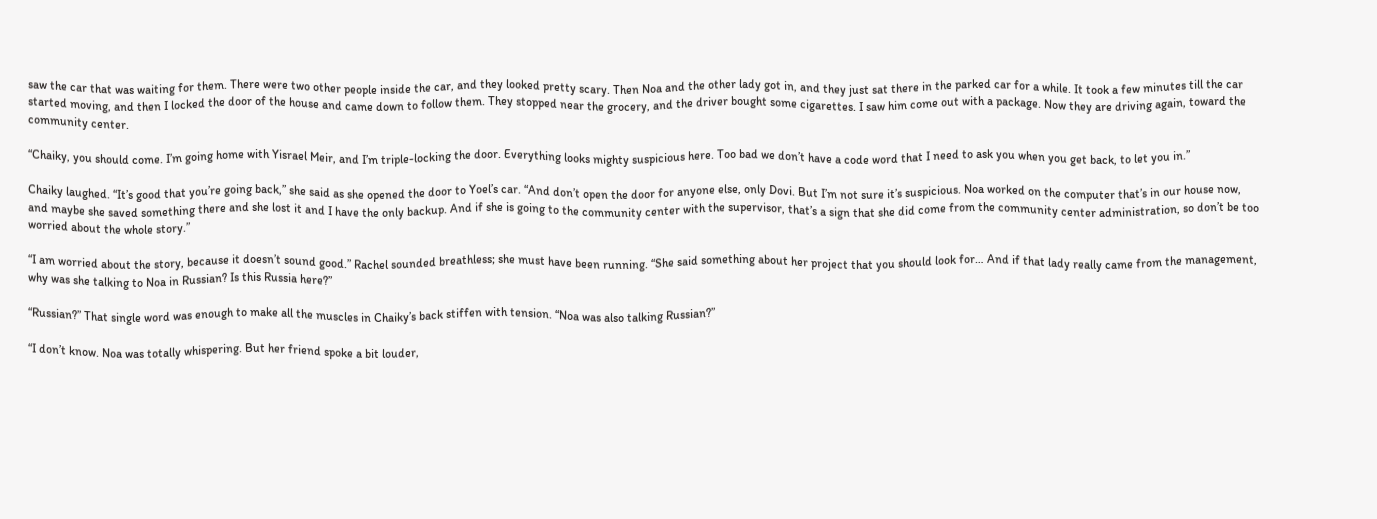saw the car that was waiting for them. There were two other people inside the car, and they looked pretty scary. Then Noa and the other lady got in, and they just sat there in the parked car for a while. It took a few minutes till the car started moving, and then I locked the door of the house and came down to follow them. They stopped near the grocery, and the driver bought some cigarettes. I saw him come out with a package. Now they are driving again, toward the community center.

“Chaiky, you should come. I’m going home with Yisrael Meir, and I’m triple-locking the door. Everything looks mighty suspicious here. Too bad we don’t have a code word that I need to ask you when you get back, to let you in.”

Chaiky laughed. “It’s good that you’re going back,” she said as she opened the door to Yoel’s car. “And don’t open the door for anyone else, only Dovi. But I’m not sure it’s suspicious. Noa worked on the computer that’s in our house now, and maybe she saved something there and she lost it and I have the only backup. And if she is going to the community center with the supervisor, that’s a sign that she did come from the community center administration, so don’t be too worried about the whole story.”

“I am worried about the story, because it doesn’t sound good.” Rachel sounded breathless; she must have been running. “She said something about her project that you should look for… And if that lady really came from the management, why was she talking to Noa in Russian? Is this Russia here?”

“Russian?” That single word was enough to make all the muscles in Chaiky’s back stiffen with tension. “Noa was also talking Russian?”

“I don’t know. Noa was totally whispering. But her friend spoke a bit louder,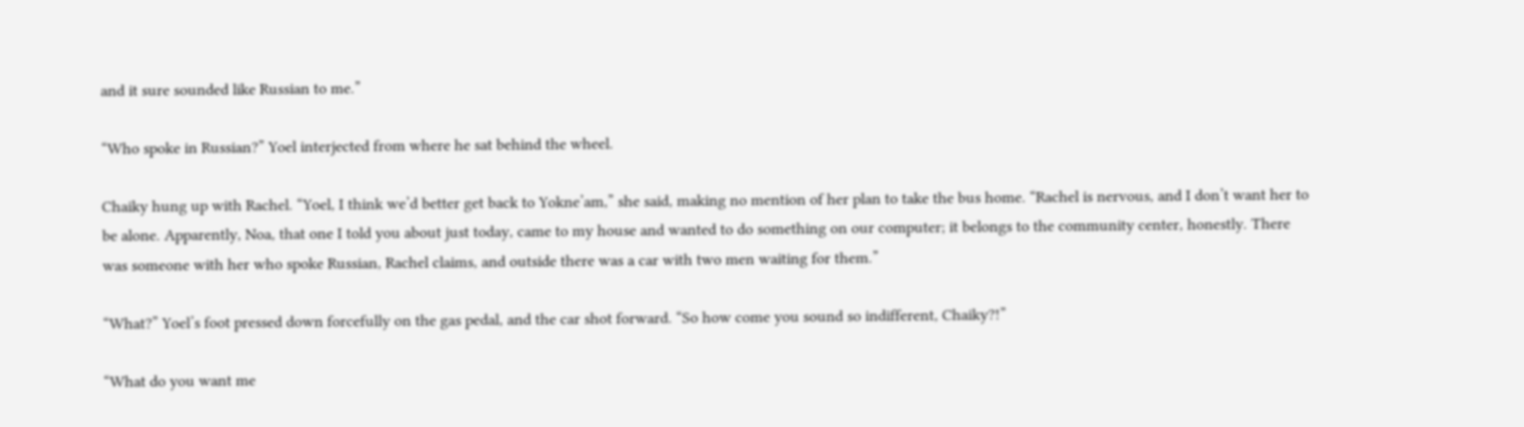and it sure sounded like Russian to me.”

“Who spoke in Russian?” Yoel interjected from where he sat behind the wheel.

Chaiky hung up with Rachel. “Yoel, I think we’d better get back to Yokne’am,” she said, making no mention of her plan to take the bus home. “Rachel is nervous, and I don’t want her to be alone. Apparently, Noa, that one I told you about just today, came to my house and wanted to do something on our computer; it belongs to the community center, honestly. There was someone with her who spoke Russian, Rachel claims, and outside there was a car with two men waiting for them.”

“What?” Yoel’s foot pressed down forcefully on the gas pedal, and the car shot forward. “So how come you sound so indifferent, Chaiky?!”

“What do you want me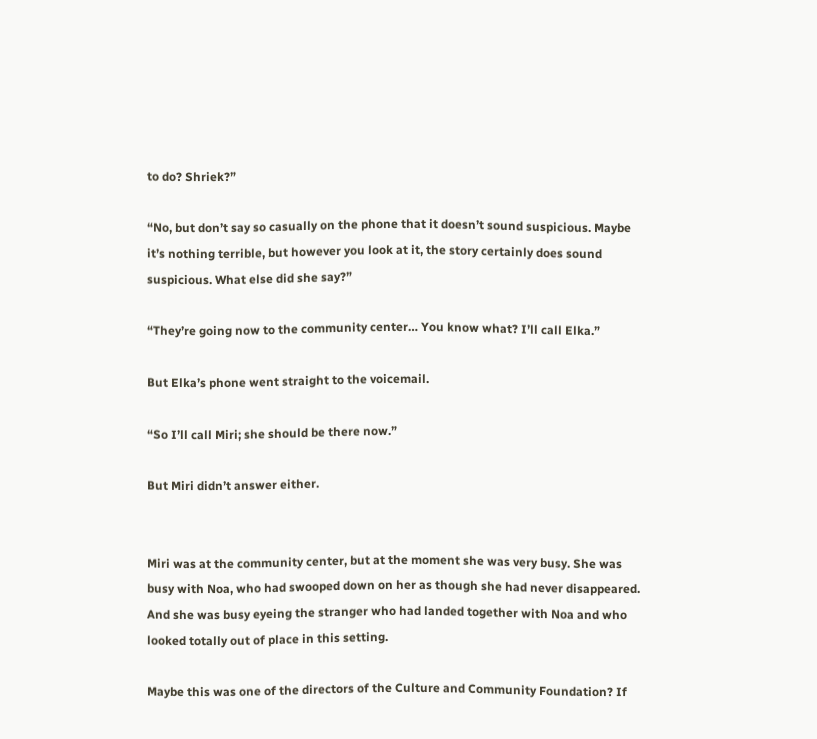to do? Shriek?”

“No, but don’t say so casually on the phone that it doesn’t sound suspicious. Maybe it’s nothing terrible, but however you look at it, the story certainly does sound suspicious. What else did she say?”

“They’re going now to the community center… You know what? I’ll call Elka.”

But Elka’s phone went straight to the voicemail.

“So I’ll call Miri; she should be there now.”

But Miri didn’t answer either.


Miri was at the community center, but at the moment she was very busy. She was busy with Noa, who had swooped down on her as though she had never disappeared. And she was busy eyeing the stranger who had landed together with Noa and who looked totally out of place in this setting.

Maybe this was one of the directors of the Culture and Community Foundation? If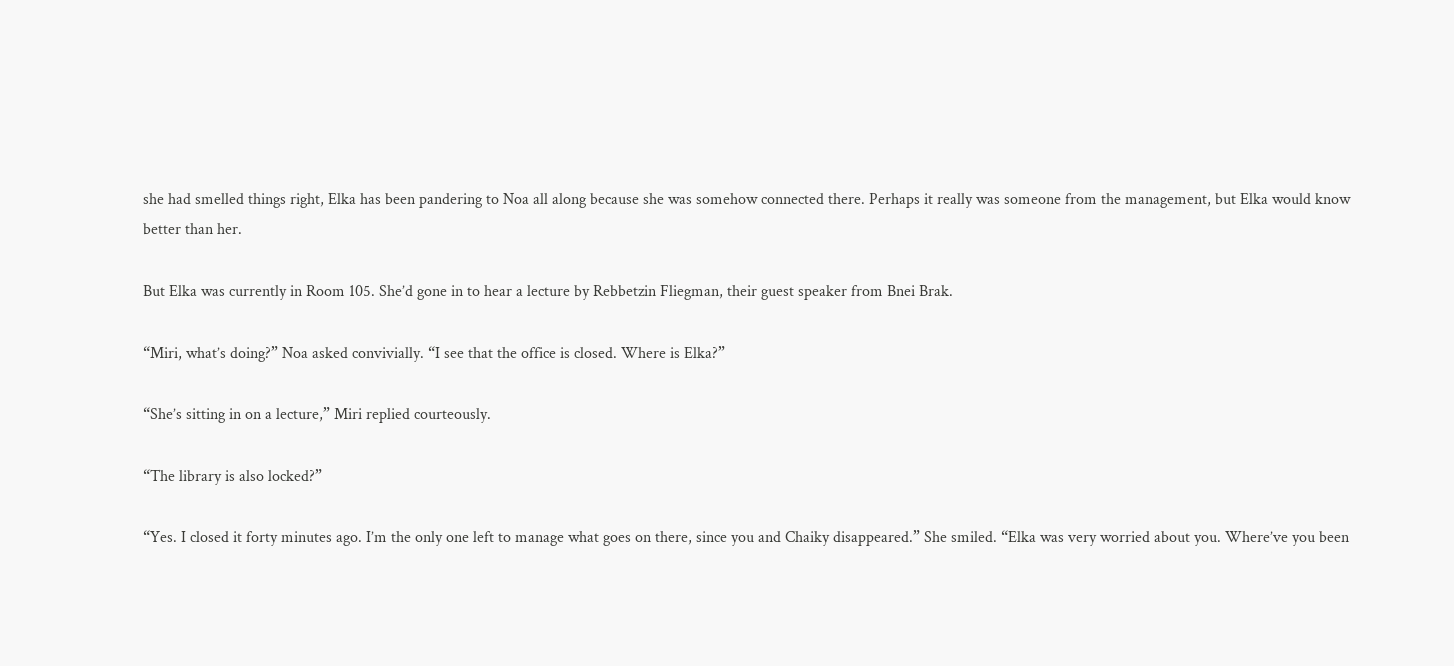she had smelled things right, Elka has been pandering to Noa all along because she was somehow connected there. Perhaps it really was someone from the management, but Elka would know better than her.

But Elka was currently in Room 105. She’d gone in to hear a lecture by Rebbetzin Fliegman, their guest speaker from Bnei Brak.

“Miri, what’s doing?” Noa asked convivially. “I see that the office is closed. Where is Elka?”

“She’s sitting in on a lecture,” Miri replied courteously.

“The library is also locked?”

“Yes. I closed it forty minutes ago. I’m the only one left to manage what goes on there, since you and Chaiky disappeared.” She smiled. “Elka was very worried about you. Where’ve you been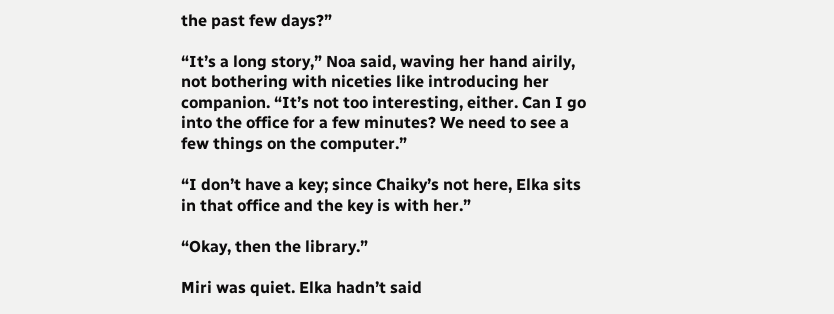the past few days?”

“It’s a long story,” Noa said, waving her hand airily, not bothering with niceties like introducing her companion. “It’s not too interesting, either. Can I go into the office for a few minutes? We need to see a few things on the computer.”

“I don’t have a key; since Chaiky’s not here, Elka sits in that office and the key is with her.”

“Okay, then the library.”

Miri was quiet. Elka hadn’t said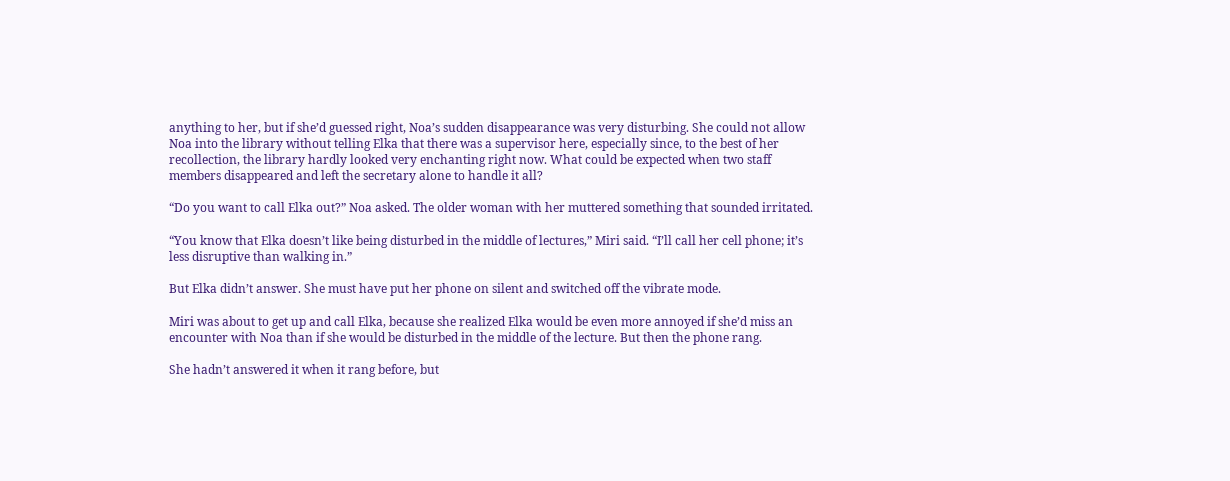anything to her, but if she’d guessed right, Noa’s sudden disappearance was very disturbing. She could not allow Noa into the library without telling Elka that there was a supervisor here, especially since, to the best of her recollection, the library hardly looked very enchanting right now. What could be expected when two staff members disappeared and left the secretary alone to handle it all?

“Do you want to call Elka out?” Noa asked. The older woman with her muttered something that sounded irritated.

“You know that Elka doesn’t like being disturbed in the middle of lectures,” Miri said. “I’ll call her cell phone; it’s less disruptive than walking in.”

But Elka didn’t answer. She must have put her phone on silent and switched off the vibrate mode.

Miri was about to get up and call Elka, because she realized Elka would be even more annoyed if she’d miss an encounter with Noa than if she would be disturbed in the middle of the lecture. But then the phone rang.

She hadn’t answered it when it rang before, but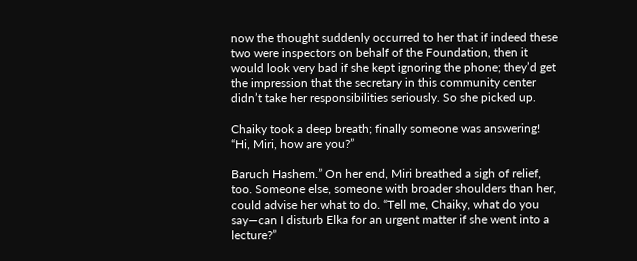now the thought suddenly occurred to her that if indeed these two were inspectors on behalf of the Foundation, then it would look very bad if she kept ignoring the phone; they’d get the impression that the secretary in this community center didn’t take her responsibilities seriously. So she picked up.

Chaiky took a deep breath; finally someone was answering! “Hi, Miri, how are you?”

Baruch Hashem.” On her end, Miri breathed a sigh of relief, too. Someone else, someone with broader shoulders than her, could advise her what to do. “Tell me, Chaiky, what do you say—can I disturb Elka for an urgent matter if she went into a lecture?”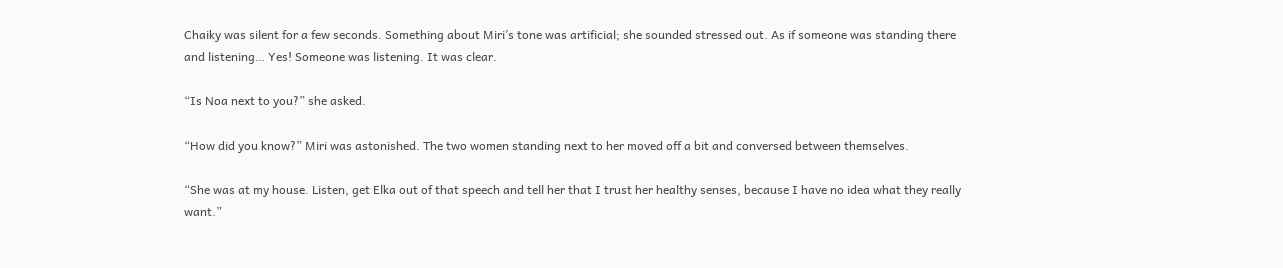Chaiky was silent for a few seconds. Something about Miri’s tone was artificial; she sounded stressed out. As if someone was standing there and listening… Yes! Someone was listening. It was clear.

“Is Noa next to you?” she asked.

“How did you know?” Miri was astonished. The two women standing next to her moved off a bit and conversed between themselves.

“She was at my house. Listen, get Elka out of that speech and tell her that I trust her healthy senses, because I have no idea what they really want.”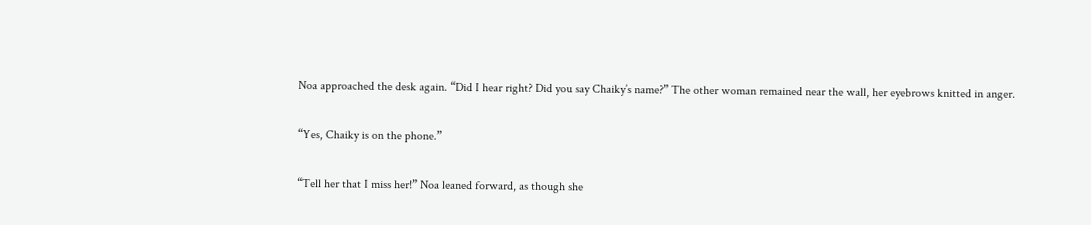Noa approached the desk again. “Did I hear right? Did you say Chaiky’s name?” The other woman remained near the wall, her eyebrows knitted in anger.

“Yes, Chaiky is on the phone.”

“Tell her that I miss her!” Noa leaned forward, as though she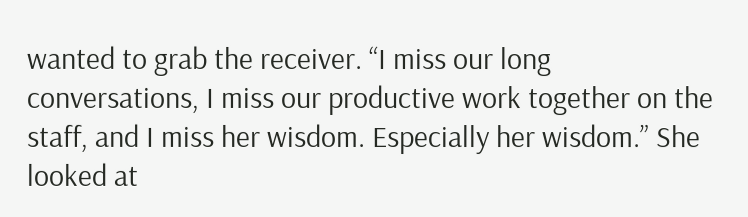wanted to grab the receiver. “I miss our long conversations, I miss our productive work together on the staff, and I miss her wisdom. Especially her wisdom.” She looked at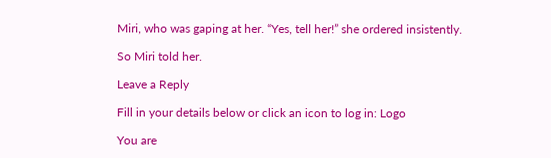Miri, who was gaping at her. “Yes, tell her!” she ordered insistently.

So Miri told her.

Leave a Reply

Fill in your details below or click an icon to log in: Logo

You are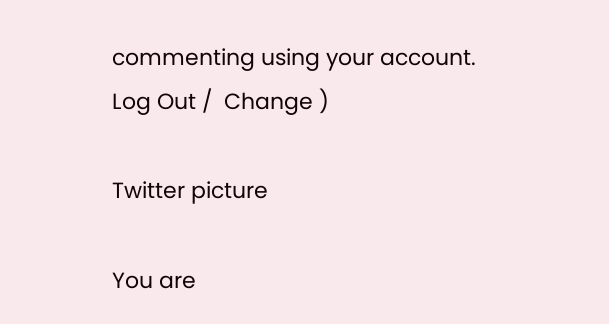commenting using your account. Log Out /  Change )

Twitter picture

You are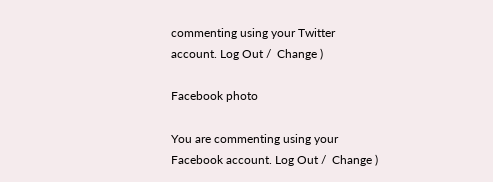commenting using your Twitter account. Log Out /  Change )

Facebook photo

You are commenting using your Facebook account. Log Out /  Change )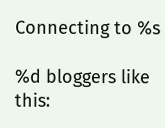Connecting to %s

%d bloggers like this: